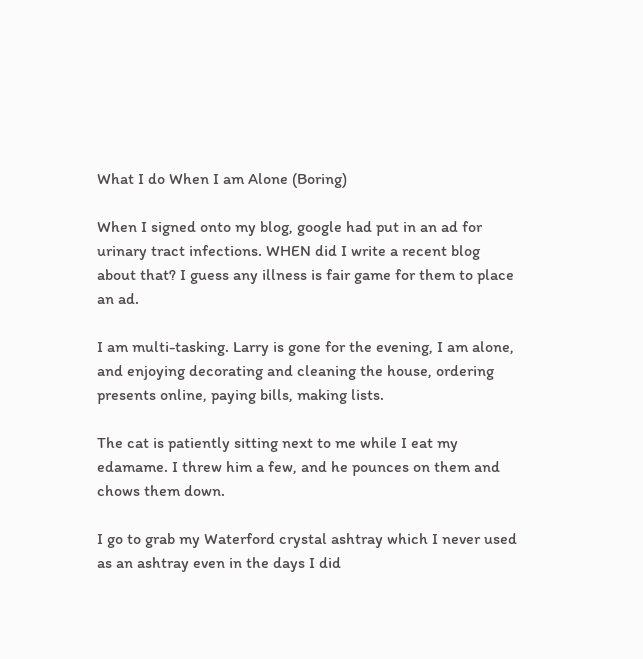What I do When I am Alone (Boring)

When I signed onto my blog, google had put in an ad for urinary tract infections. WHEN did I write a recent blog about that? I guess any illness is fair game for them to place an ad.

I am multi-tasking. Larry is gone for the evening, I am alone, and enjoying decorating and cleaning the house, ordering presents online, paying bills, making lists.

The cat is patiently sitting next to me while I eat my edamame. I threw him a few, and he pounces on them and chows them down.

I go to grab my Waterford crystal ashtray which I never used as an ashtray even in the days I did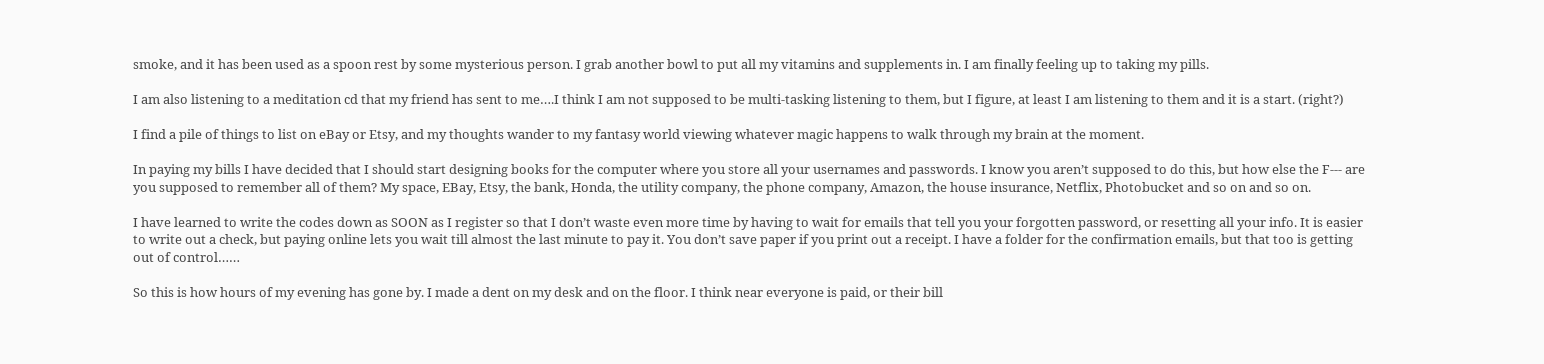smoke, and it has been used as a spoon rest by some mysterious person. I grab another bowl to put all my vitamins and supplements in. I am finally feeling up to taking my pills.

I am also listening to a meditation cd that my friend has sent to me….I think I am not supposed to be multi-tasking listening to them, but I figure, at least I am listening to them and it is a start. (right?)

I find a pile of things to list on eBay or Etsy, and my thoughts wander to my fantasy world viewing whatever magic happens to walk through my brain at the moment.

In paying my bills I have decided that I should start designing books for the computer where you store all your usernames and passwords. I know you aren’t supposed to do this, but how else the F--- are you supposed to remember all of them? My space, EBay, Etsy, the bank, Honda, the utility company, the phone company, Amazon, the house insurance, Netflix, Photobucket and so on and so on.

I have learned to write the codes down as SOON as I register so that I don’t waste even more time by having to wait for emails that tell you your forgotten password, or resetting all your info. It is easier to write out a check, but paying online lets you wait till almost the last minute to pay it. You don’t save paper if you print out a receipt. I have a folder for the confirmation emails, but that too is getting out of control……

So this is how hours of my evening has gone by. I made a dent on my desk and on the floor. I think near everyone is paid, or their bill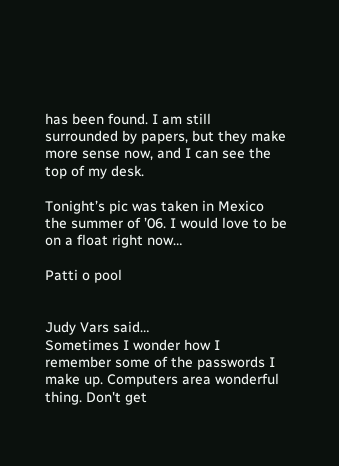has been found. I am still surrounded by papers, but they make more sense now, and I can see the top of my desk.

Tonight’s pic was taken in Mexico the summer of ’06. I would love to be on a float right now…

Patti o pool


Judy Vars said…
Sometimes I wonder how I remember some of the passwords I make up. Computers area wonderful thing. Don't get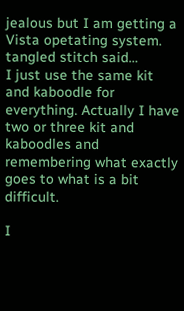jealous but I am getting a Vista opetating system.
tangled stitch said…
I just use the same kit and kaboodle for everything. Actually I have two or three kit and kaboodles and remembering what exactly goes to what is a bit difficult.

I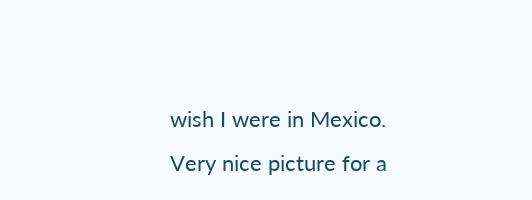wish I were in Mexico. Very nice picture for a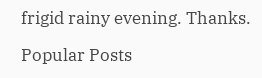frigid rainy evening. Thanks.

Popular Posts